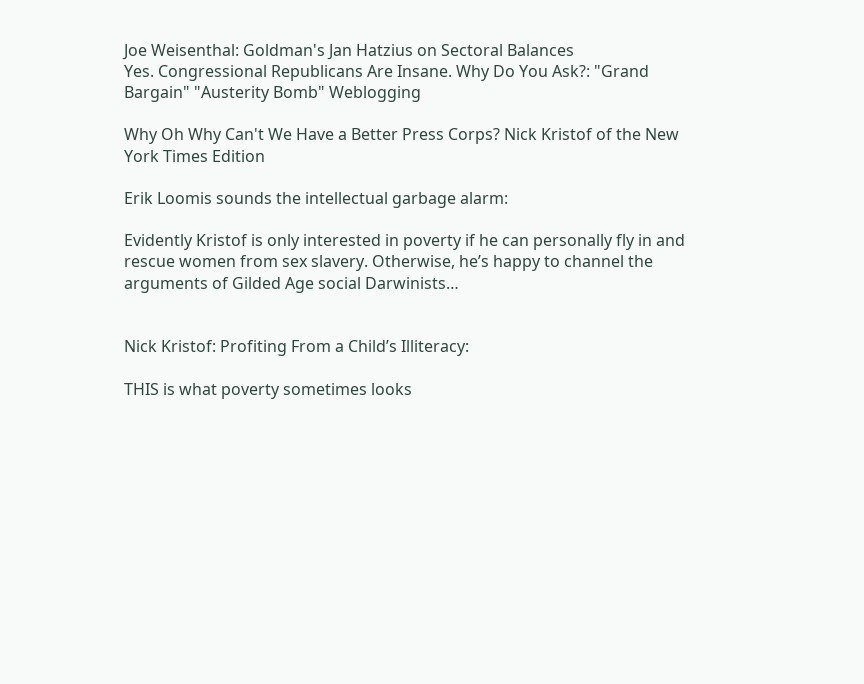Joe Weisenthal: Goldman's Jan Hatzius on Sectoral Balances
Yes. Congressional Republicans Are Insane. Why Do You Ask?: "Grand Bargain" "Austerity Bomb" Weblogging

Why Oh Why Can't We Have a Better Press Corps? Nick Kristof of the New York Times Edition

Erik Loomis sounds the intellectual garbage alarm:

Evidently Kristof is only interested in poverty if he can personally fly in and rescue women from sex slavery. Otherwise, he’s happy to channel the arguments of Gilded Age social Darwinists…


Nick Kristof: Profiting From a Child’s Illiteracy:

THIS is what poverty sometimes looks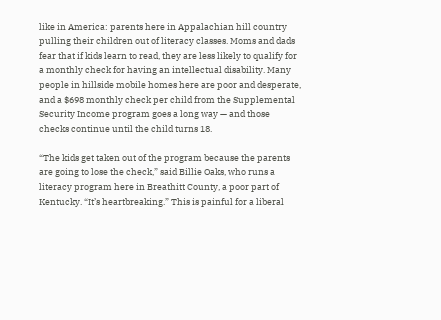like in America: parents here in Appalachian hill country pulling their children out of literacy classes. Moms and dads fear that if kids learn to read, they are less likely to qualify for a monthly check for having an intellectual disability. Many people in hillside mobile homes here are poor and desperate, and a $698 monthly check per child from the Supplemental Security Income program goes a long way — and those checks continue until the child turns 18.

“The kids get taken out of the program because the parents are going to lose the check,” said Billie Oaks, who runs a literacy program here in Breathitt County, a poor part of Kentucky. “It’s heartbreaking.” This is painful for a liberal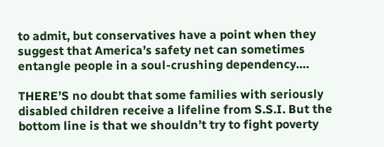to admit, but conservatives have a point when they suggest that America’s safety net can sometimes entangle people in a soul-crushing dependency….

THERE’S no doubt that some families with seriously disabled children receive a lifeline from S.S.I. But the bottom line is that we shouldn’t try to fight poverty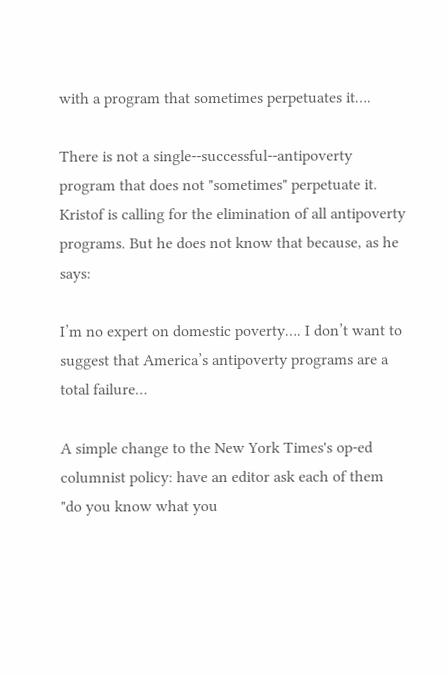with a program that sometimes perpetuates it….

There is not a single--successful--antipoverty program that does not "sometimes" perpetuate it. Kristof is calling for the elimination of all antipoverty programs. But he does not know that because, as he says:

I’m no expert on domestic poverty…. I don’t want to suggest that America’s antipoverty programs are a total failure…

A simple change to the New York Times's op-ed columnist policy: have an editor ask each of them "do you know what you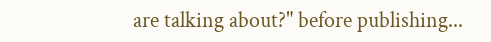are talking about?" before publishing...